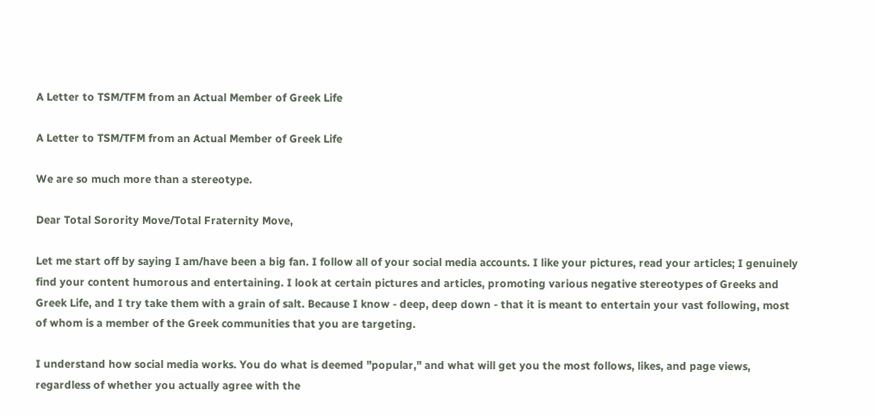A Letter to TSM/TFM from an Actual Member of Greek Life

A Letter to TSM/TFM from an Actual Member of Greek Life

We are so much more than a stereotype.

Dear Total Sorority Move/Total Fraternity Move,

Let me start off by saying I am/have been a big fan. I follow all of your social media accounts. I like your pictures, read your articles; I genuinely find your content humorous and entertaining. I look at certain pictures and articles, promoting various negative stereotypes of Greeks and Greek Life, and I try take them with a grain of salt. Because I know - deep, deep down - that it is meant to entertain your vast following, most of whom is a member of the Greek communities that you are targeting.

I understand how social media works. You do what is deemed "popular," and what will get you the most follows, likes, and page views, regardless of whether you actually agree with the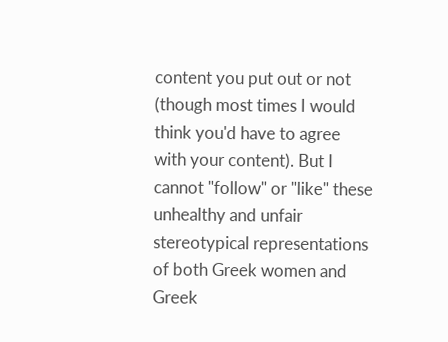content you put out or not (though most times I would think you'd have to agree with your content). But I cannot "follow" or "like" these unhealthy and unfair stereotypical representations of both Greek women and Greek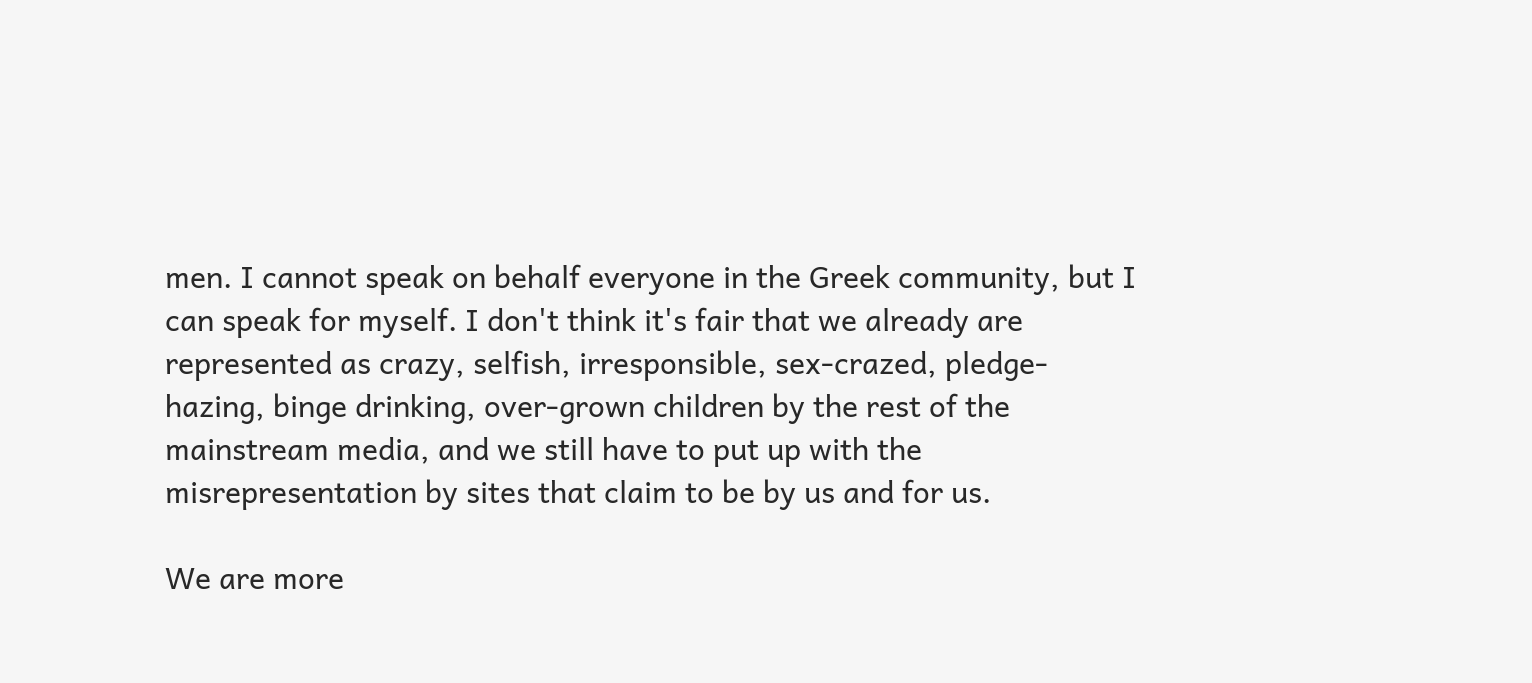men. I cannot speak on behalf everyone in the Greek community, but I can speak for myself. I don't think it's fair that we already are represented as crazy, selfish, irresponsible, sex-crazed, pledge-hazing, binge drinking, over-grown children by the rest of the mainstream media, and we still have to put up with the misrepresentation by sites that claim to be by us and for us.

We are more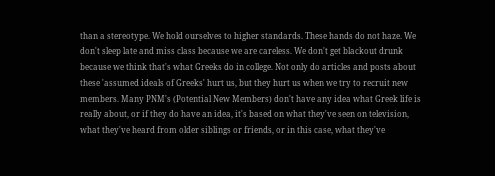than a stereotype. We hold ourselves to higher standards. These hands do not haze. We don't sleep late and miss class because we are careless. We don't get blackout drunk because we think that's what Greeks do in college. Not only do articles and posts about these 'assumed ideals of Greeks' hurt us, but they hurt us when we try to recruit new members. Many PNM's (Potential New Members) don't have any idea what Greek life is really about, or if they do have an idea, it's based on what they've seen on television, what they've heard from older siblings or friends, or in this case, what they've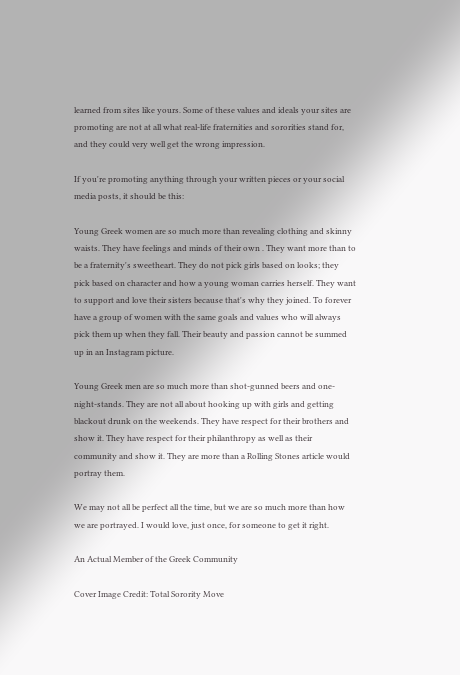learned from sites like yours. Some of these values and ideals your sites are promoting are not at all what real-life fraternities and sororities stand for, and they could very well get the wrong impression.

If you're promoting anything through your written pieces or your social media posts, it should be this:

Young Greek women are so much more than revealing clothing and skinny waists. They have feelings and minds of their own . They want more than to be a fraternity's sweetheart. They do not pick girls based on looks; they pick based on character and how a young woman carries herself. They want to support and love their sisters because that's why they joined. To forever have a group of women with the same goals and values who will always pick them up when they fall. Their beauty and passion cannot be summed up in an Instagram picture.

Young Greek men are so much more than shot-gunned beers and one-night-stands. They are not all about hooking up with girls and getting blackout drunk on the weekends. They have respect for their brothers and show it. They have respect for their philanthropy as well as their community and show it. They are more than a Rolling Stones article would portray them.

We may not all be perfect all the time, but we are so much more than how we are portrayed. I would love, just once, for someone to get it right.

An Actual Member of the Greek Community

Cover Image Credit: Total Sorority Move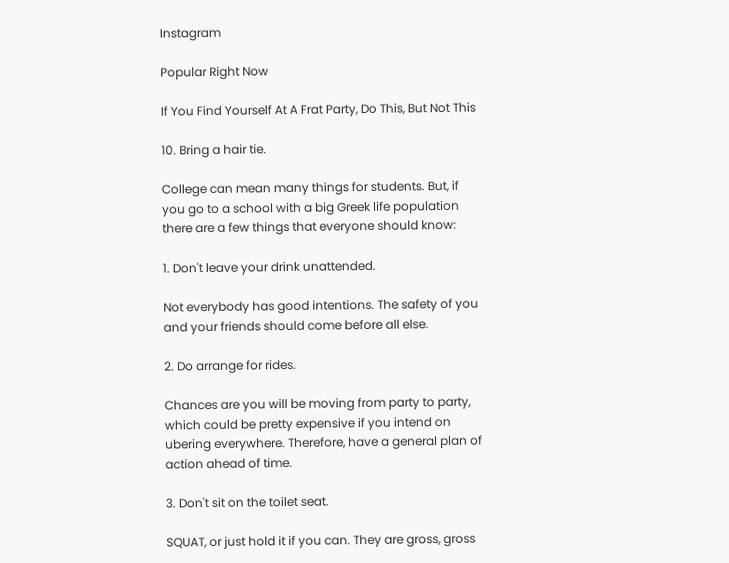Instagram

Popular Right Now

If You Find Yourself At A Frat Party, Do This, But Not This

10. Bring a hair tie.

College can mean many things for students. But, if you go to a school with a big Greek life population there are a few things that everyone should know:

1. Don't leave your drink unattended.

Not everybody has good intentions. The safety of you and your friends should come before all else.

2. Do arrange for rides.

Chances are you will be moving from party to party, which could be pretty expensive if you intend on ubering everywhere. Therefore, have a general plan of action ahead of time.

3. Don't sit on the toilet seat.

SQUAT, or just hold it if you can. They are gross, gross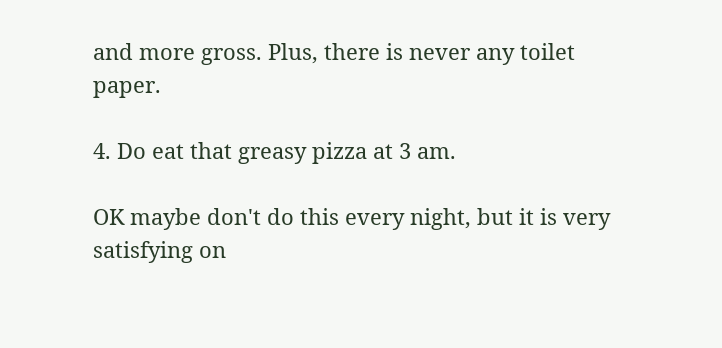and more gross. Plus, there is never any toilet paper.

4. Do eat that greasy pizza at 3 am.

OK maybe don't do this every night, but it is very satisfying on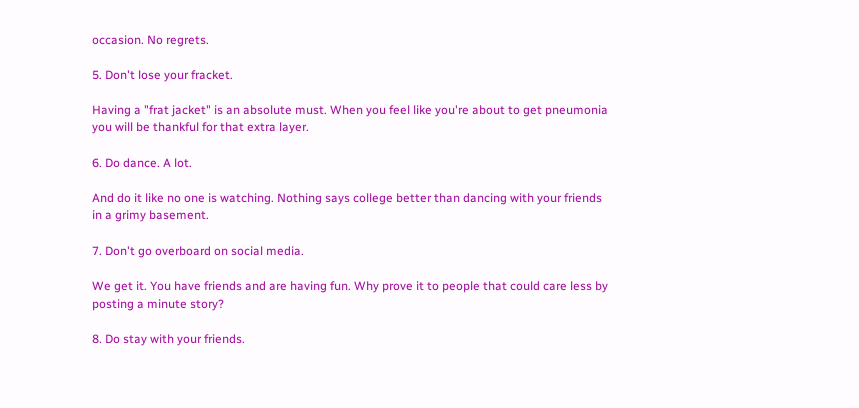occasion. No regrets.

5. Don't lose your fracket.

Having a "frat jacket" is an absolute must. When you feel like you're about to get pneumonia you will be thankful for that extra layer.

6. Do dance. A lot.

And do it like no one is watching. Nothing says college better than dancing with your friends in a grimy basement.

7. Don't go overboard on social media.

We get it. You have friends and are having fun. Why prove it to people that could care less by posting a minute story?

8. Do stay with your friends.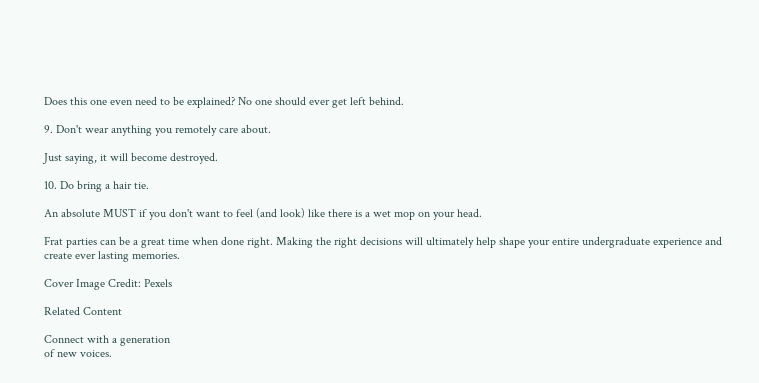Does this one even need to be explained? No one should ever get left behind.

9. Don't wear anything you remotely care about.

Just saying, it will become destroyed.

10. Do bring a hair tie.

An absolute MUST if you don't want to feel (and look) like there is a wet mop on your head.

Frat parties can be a great time when done right. Making the right decisions will ultimately help shape your entire undergraduate experience and create ever lasting memories.

Cover Image Credit: Pexels

Related Content

Connect with a generation
of new voices.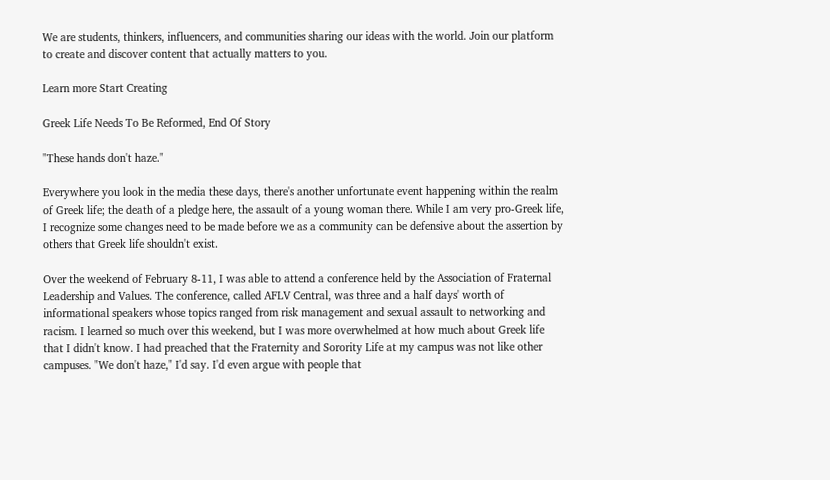We are students, thinkers, influencers, and communities sharing our ideas with the world. Join our platform to create and discover content that actually matters to you.

Learn more Start Creating

Greek Life Needs To Be Reformed, End Of Story

"These hands don't haze."

Everywhere you look in the media these days, there's another unfortunate event happening within the realm of Greek life; the death of a pledge here, the assault of a young woman there. While I am very pro-Greek life, I recognize some changes need to be made before we as a community can be defensive about the assertion by others that Greek life shouldn't exist.

Over the weekend of February 8-11, I was able to attend a conference held by the Association of Fraternal Leadership and Values. The conference, called AFLV Central, was three and a half days' worth of informational speakers whose topics ranged from risk management and sexual assault to networking and racism. I learned so much over this weekend, but I was more overwhelmed at how much about Greek life that I didn't know. I had preached that the Fraternity and Sorority Life at my campus was not like other campuses. "We don't haze," I'd say. I'd even argue with people that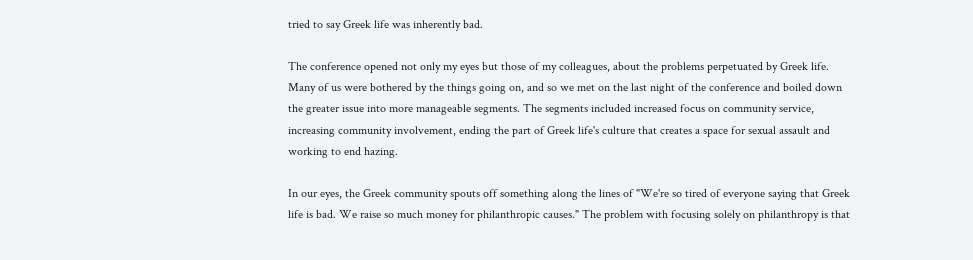tried to say Greek life was inherently bad.

The conference opened not only my eyes but those of my colleagues, about the problems perpetuated by Greek life. Many of us were bothered by the things going on, and so we met on the last night of the conference and boiled down the greater issue into more manageable segments. The segments included increased focus on community service, increasing community involvement, ending the part of Greek life's culture that creates a space for sexual assault and working to end hazing.

In our eyes, the Greek community spouts off something along the lines of "We're so tired of everyone saying that Greek life is bad. We raise so much money for philanthropic causes." The problem with focusing solely on philanthropy is that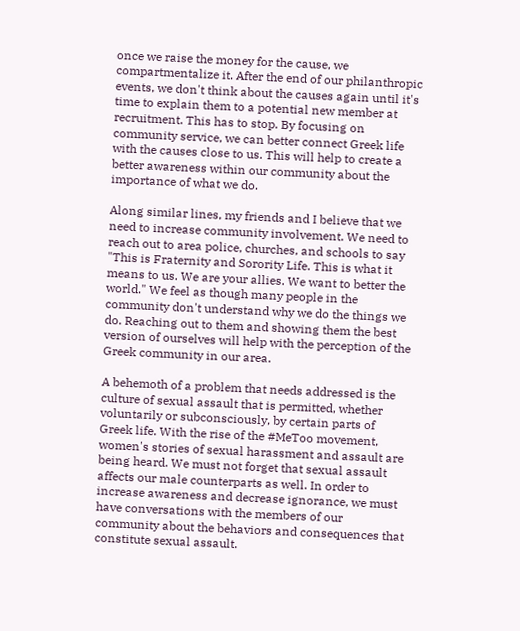once we raise the money for the cause, we compartmentalize it. After the end of our philanthropic events, we don't think about the causes again until it's time to explain them to a potential new member at recruitment. This has to stop. By focusing on community service, we can better connect Greek life with the causes close to us. This will help to create a better awareness within our community about the importance of what we do.

Along similar lines, my friends and I believe that we need to increase community involvement. We need to reach out to area police, churches, and schools to say "This is Fraternity and Sorority Life. This is what it means to us. We are your allies. We want to better the world." We feel as though many people in the community don't understand why we do the things we do. Reaching out to them and showing them the best version of ourselves will help with the perception of the Greek community in our area.

A behemoth of a problem that needs addressed is the culture of sexual assault that is permitted, whether voluntarily or subconsciously, by certain parts of Greek life. With the rise of the #MeToo movement, women's stories of sexual harassment and assault are being heard. We must not forget that sexual assault affects our male counterparts as well. In order to increase awareness and decrease ignorance, we must have conversations with the members of our community about the behaviors and consequences that constitute sexual assault.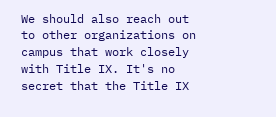We should also reach out to other organizations on campus that work closely with Title IX. It's no secret that the Title IX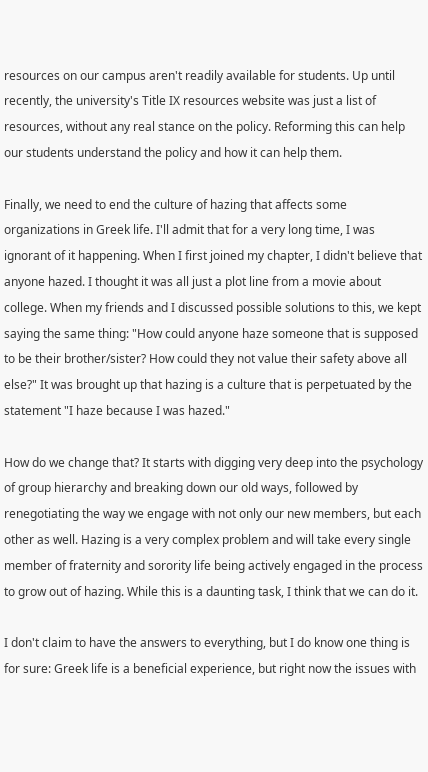resources on our campus aren't readily available for students. Up until recently, the university's Title IX resources website was just a list of resources, without any real stance on the policy. Reforming this can help our students understand the policy and how it can help them.

Finally, we need to end the culture of hazing that affects some organizations in Greek life. I'll admit that for a very long time, I was ignorant of it happening. When I first joined my chapter, I didn't believe that anyone hazed. I thought it was all just a plot line from a movie about college. When my friends and I discussed possible solutions to this, we kept saying the same thing: "How could anyone haze someone that is supposed to be their brother/sister? How could they not value their safety above all else?" It was brought up that hazing is a culture that is perpetuated by the statement "I haze because I was hazed."

How do we change that? It starts with digging very deep into the psychology of group hierarchy and breaking down our old ways, followed by renegotiating the way we engage with not only our new members, but each other as well. Hazing is a very complex problem and will take every single member of fraternity and sorority life being actively engaged in the process to grow out of hazing. While this is a daunting task, I think that we can do it.

I don't claim to have the answers to everything, but I do know one thing is for sure: Greek life is a beneficial experience, but right now the issues with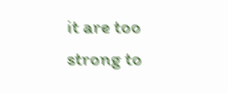it are too strong to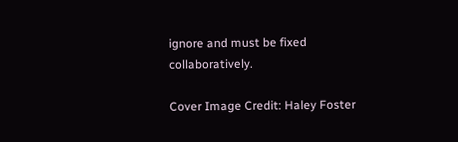ignore and must be fixed collaboratively.

Cover Image Credit: Haley Foster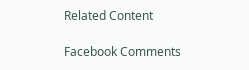Related Content

Facebook Comments